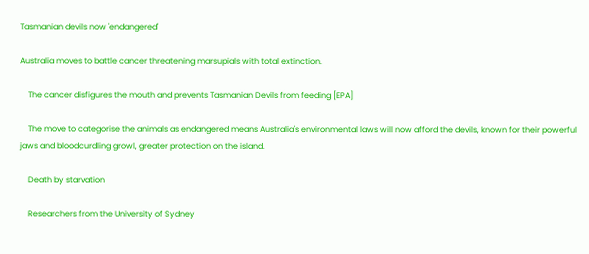Tasmanian devils now 'endangered'

Australia moves to battle cancer threatening marsupials with total extinction.

    The cancer disfigures the mouth and prevents Tasmanian Devils from feeding [EPA]

    The move to categorise the animals as endangered means Australia's environmental laws will now afford the devils, known for their powerful jaws and bloodcurdling growl, greater protection on the island.

    Death by starvation

    Researchers from the University of Sydney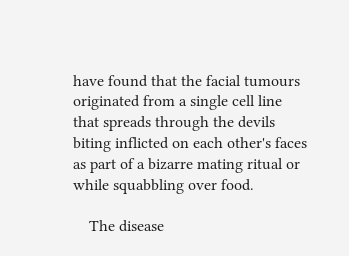have found that the facial tumours originated from a single cell line that spreads through the devils biting inflicted on each other's faces as part of a bizarre mating ritual or while squabbling over food.

    The disease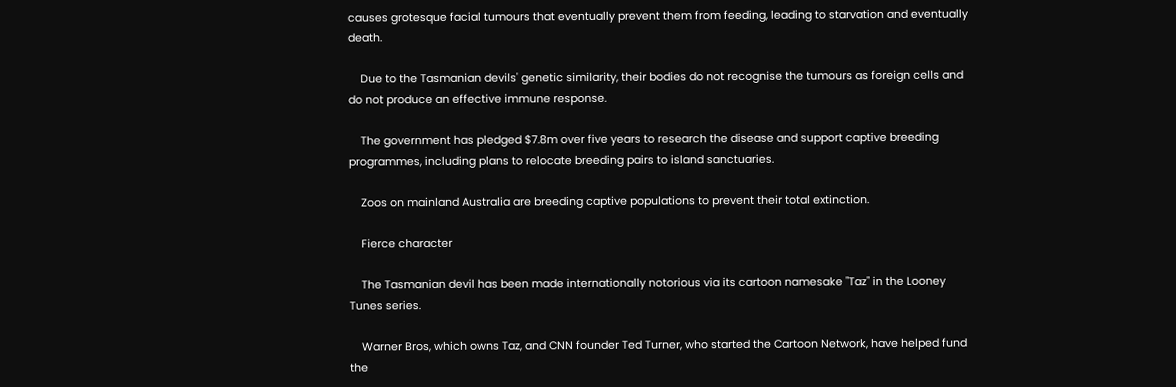causes grotesque facial tumours that eventually prevent them from feeding, leading to starvation and eventually death.

    Due to the Tasmanian devils' genetic similarity, their bodies do not recognise the tumours as foreign cells and do not produce an effective immune response.

    The government has pledged $7.8m over five years to research the disease and support captive breeding programmes, including plans to relocate breeding pairs to island sanctuaries.

    Zoos on mainland Australia are breeding captive populations to prevent their total extinction.

    Fierce character

    The Tasmanian devil has been made internationally notorious via its cartoon namesake "Taz" in the Looney Tunes series.

    Warner Bros, which owns Taz, and CNN founder Ted Turner, who started the Cartoon Network, have helped fund the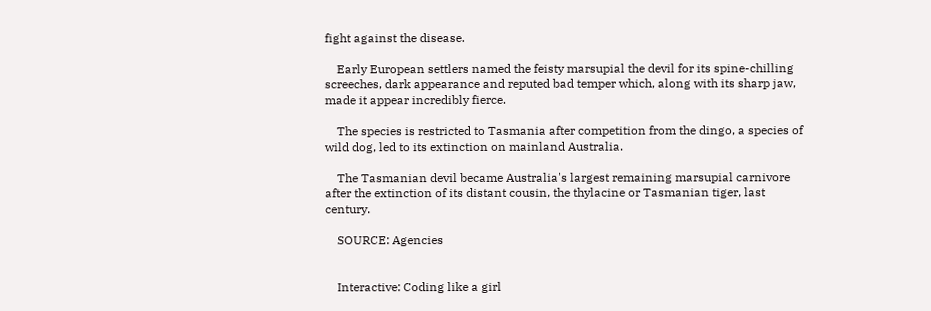fight against the disease.

    Early European settlers named the feisty marsupial the devil for its spine-chilling screeches, dark appearance and reputed bad temper which, along with its sharp jaw, made it appear incredibly fierce.

    The species is restricted to Tasmania after competition from the dingo, a species of wild dog, led to its extinction on mainland Australia.

    The Tasmanian devil became Australia's largest remaining marsupial carnivore after the extinction of its distant cousin, the thylacine or Tasmanian tiger, last century.

    SOURCE: Agencies


    Interactive: Coding like a girl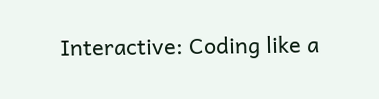Interactive: Coding like a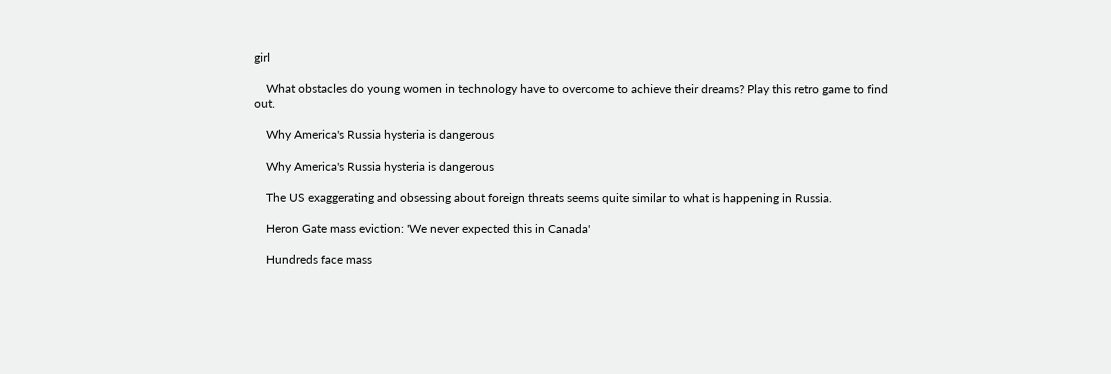girl

    What obstacles do young women in technology have to overcome to achieve their dreams? Play this retro game to find out.

    Why America's Russia hysteria is dangerous

    Why America's Russia hysteria is dangerous

    The US exaggerating and obsessing about foreign threats seems quite similar to what is happening in Russia.

    Heron Gate mass eviction: 'We never expected this in Canada'

    Hundreds face mass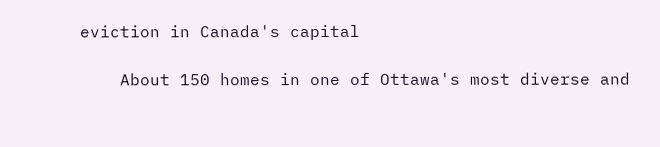eviction in Canada's capital

    About 150 homes in one of Ottawa's most diverse and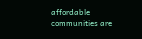affordable communities are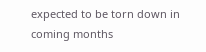expected to be torn down in coming months